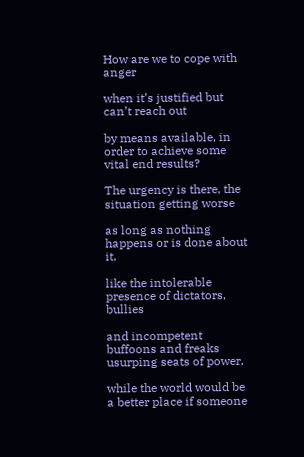How are we to cope with anger

when it’s justified but can’t reach out

by means available, in order to achieve some vital end results?

The urgency is there, the situation getting worse

as long as nothing happens or is done about it,

like the intolerable presence of dictators, bullies

and incompetent buffoons and freaks usurping seats of power,

while the world would be a better place if someone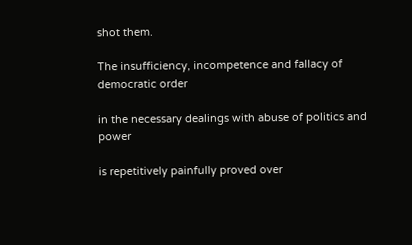shot them.

The insufficiency, incompetence and fallacy of democratic order

in the necessary dealings with abuse of politics and power

is repetitively painfully proved over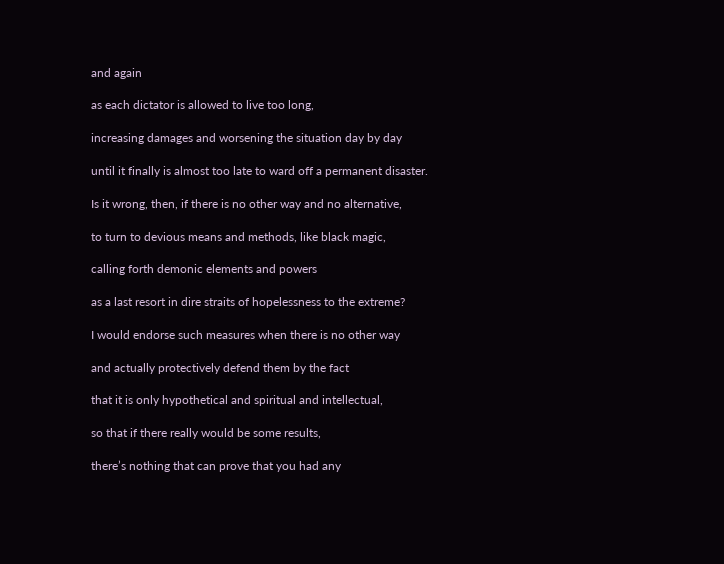and again

as each dictator is allowed to live too long,

increasing damages and worsening the situation day by day

until it finally is almost too late to ward off a permanent disaster.

Is it wrong, then, if there is no other way and no alternative,

to turn to devious means and methods, like black magic,

calling forth demonic elements and powers

as a last resort in dire straits of hopelessness to the extreme?

I would endorse such measures when there is no other way

and actually protectively defend them by the fact

that it is only hypothetical and spiritual and intellectual,

so that if there really would be some results,

there’s nothing that can prove that you had any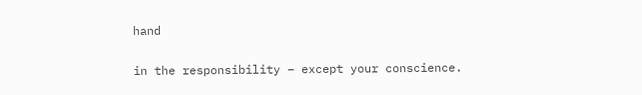hand

in the responsibility – except your conscience.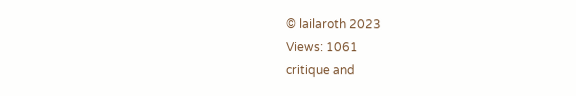© lailaroth 2023
Views: 1061
critique and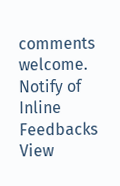comments welcome.
Notify of
Inline Feedbacks
View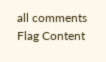all comments
Flag Content